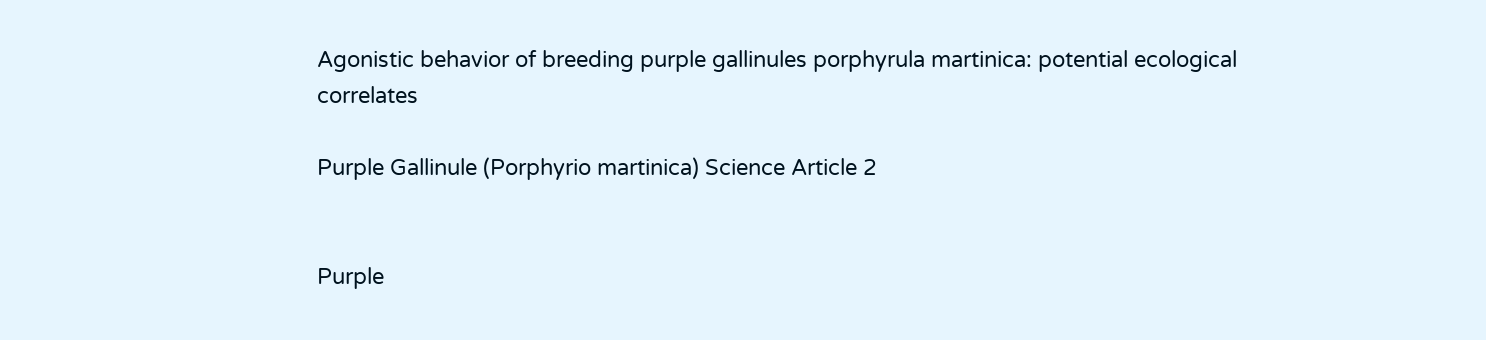Agonistic behavior of breeding purple gallinules porphyrula martinica: potential ecological correlates

Purple Gallinule (Porphyrio martinica) Science Article 2


Purple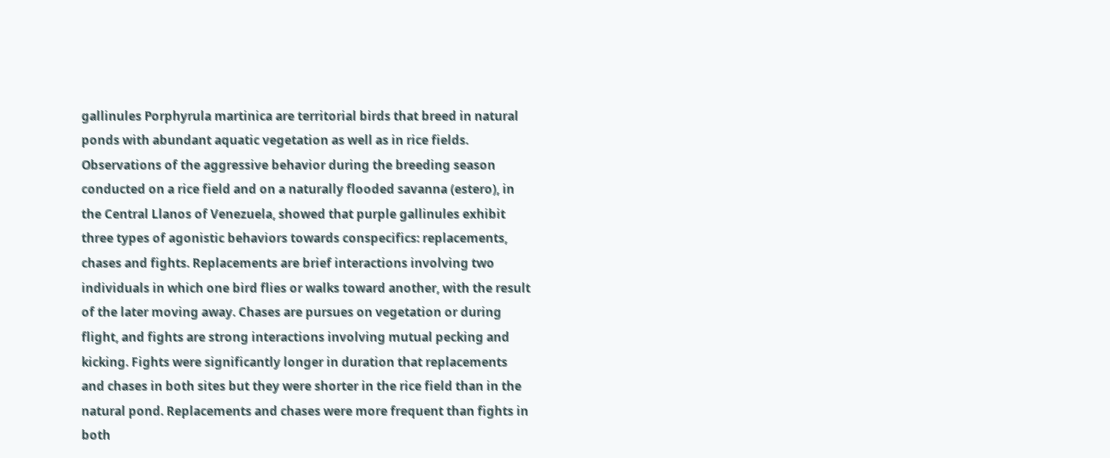gallinules Porphyrula martinica are territorial birds that breed in natural ponds with abundant aquatic vegetation as well as in rice fields. Observations of the aggressive behavior during the breeding season conducted on a rice field and on a naturally flooded savanna (estero), in the Central Llanos of Venezuela, showed that purple gallinules exhibit three types of agonistic behaviors towards conspecifics: replacements, chases and fights. Replacements are brief interactions involving two individuals in which one bird flies or walks toward another, with the result of the later moving away. Chases are pursues on vegetation or during flight, and fights are strong interactions involving mutual pecking and kicking. Fights were significantly longer in duration that replacements and chases in both sites but they were shorter in the rice field than in the natural pond. Replacements and chases were more frequent than fights in both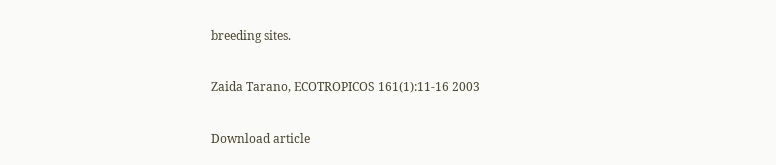breeding sites.

Zaida Tarano, ECOTROPICOS 161(1):11-16 2003

Download article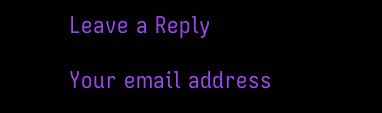Leave a Reply

Your email address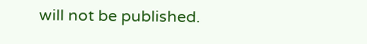will not be published.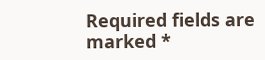Required fields are marked *